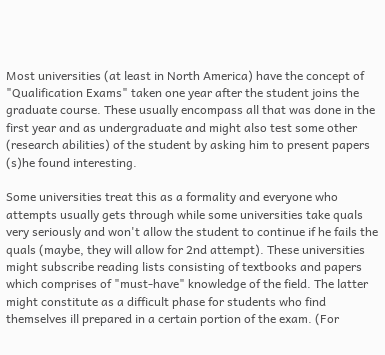Most universities (at least in North America) have the concept of "Qualification Exams" taken one year after the student joins the graduate course. These usually encompass all that was done in the first year and as undergraduate and might also test some other (research abilities) of the student by asking him to present papers (s)he found interesting.

Some universities treat this as a formality and everyone who attempts usually gets through while some universities take quals very seriously and won't allow the student to continue if he fails the quals (maybe, they will allow for 2nd attempt). These universities might subscribe reading lists consisting of textbooks and papers which comprises of "must-have" knowledge of the field. The latter might constitute as a difficult phase for students who find themselves ill prepared in a certain portion of the exam. (For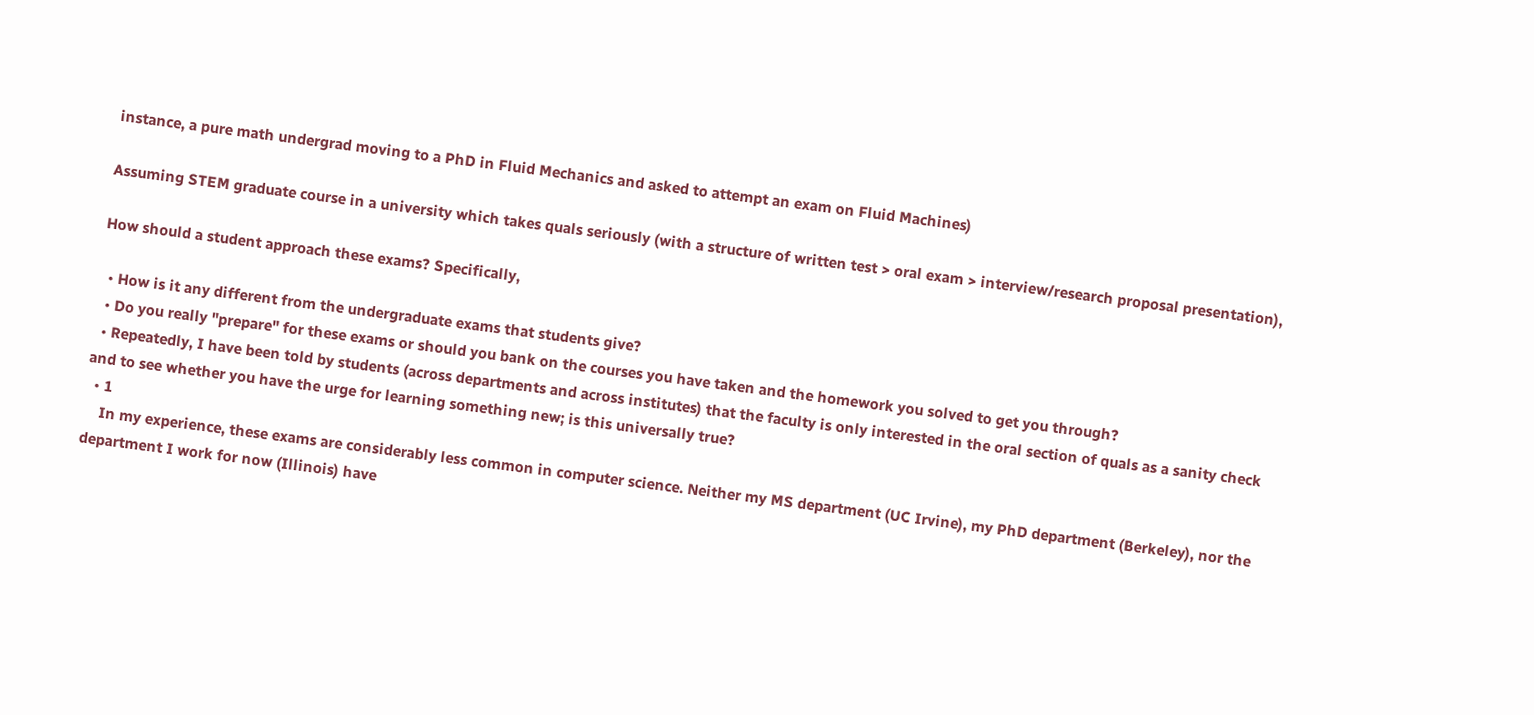instance, a pure math undergrad moving to a PhD in Fluid Mechanics and asked to attempt an exam on Fluid Machines)

Assuming STEM graduate course in a university which takes quals seriously (with a structure of written test > oral exam > interview/research proposal presentation),

How should a student approach these exams? Specifically,

  • How is it any different from the undergraduate exams that students give?
  • Do you really "prepare" for these exams or should you bank on the courses you have taken and the homework you solved to get you through?
  • Repeatedly, I have been told by students (across departments and across institutes) that the faculty is only interested in the oral section of quals as a sanity check and to see whether you have the urge for learning something new; is this universally true?
  • 1
    In my experience, these exams are considerably less common in computer science. Neither my MS department (UC Irvine), my PhD department (Berkeley), nor the department I work for now (Illinois) have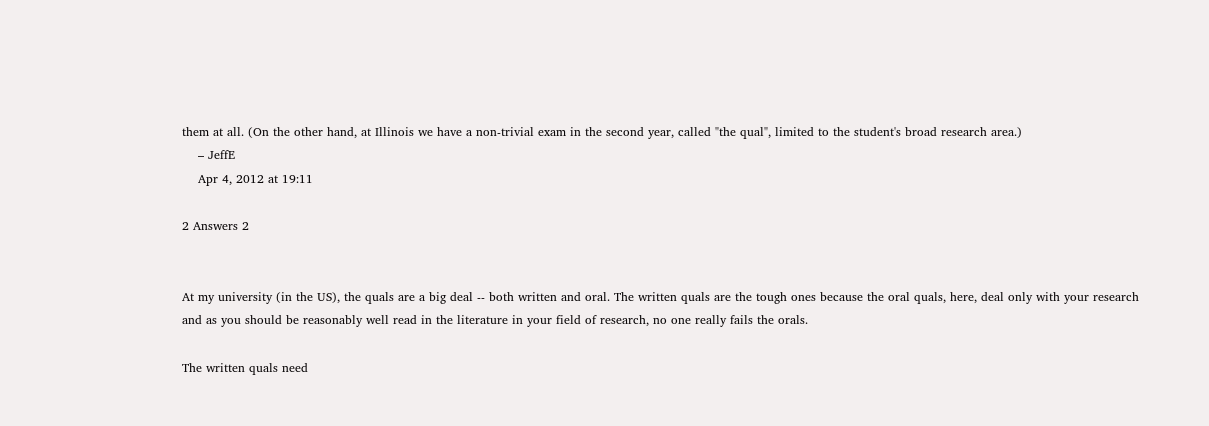them at all. (On the other hand, at Illinois we have a non-trivial exam in the second year, called "the qual", limited to the student's broad research area.)
    – JeffE
    Apr 4, 2012 at 19:11

2 Answers 2


At my university (in the US), the quals are a big deal -- both written and oral. The written quals are the tough ones because the oral quals, here, deal only with your research and as you should be reasonably well read in the literature in your field of research, no one really fails the orals.

The written quals need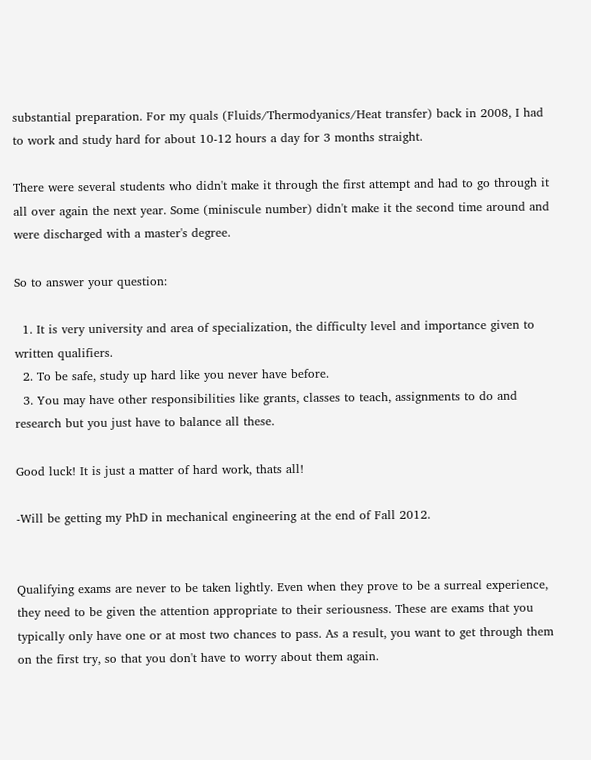substantial preparation. For my quals (Fluids/Thermodyanics/Heat transfer) back in 2008, I had to work and study hard for about 10-12 hours a day for 3 months straight.

There were several students who didn't make it through the first attempt and had to go through it all over again the next year. Some (miniscule number) didn't make it the second time around and were discharged with a master's degree.

So to answer your question:

  1. It is very university and area of specialization, the difficulty level and importance given to written qualifiers.
  2. To be safe, study up hard like you never have before.
  3. You may have other responsibilities like grants, classes to teach, assignments to do and research but you just have to balance all these.

Good luck! It is just a matter of hard work, thats all!

-Will be getting my PhD in mechanical engineering at the end of Fall 2012.


Qualifying exams are never to be taken lightly. Even when they prove to be a surreal experience, they need to be given the attention appropriate to their seriousness. These are exams that you typically only have one or at most two chances to pass. As a result, you want to get through them on the first try, so that you don't have to worry about them again.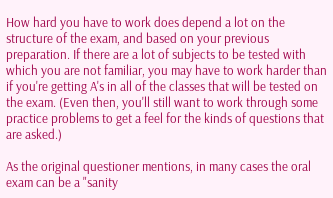How hard you have to work does depend a lot on the structure of the exam, and based on your previous preparation. If there are a lot of subjects to be tested with which you are not familiar, you may have to work harder than if you're getting A's in all of the classes that will be tested on the exam. (Even then, you'll still want to work through some practice problems to get a feel for the kinds of questions that are asked.)

As the original questioner mentions, in many cases the oral exam can be a "sanity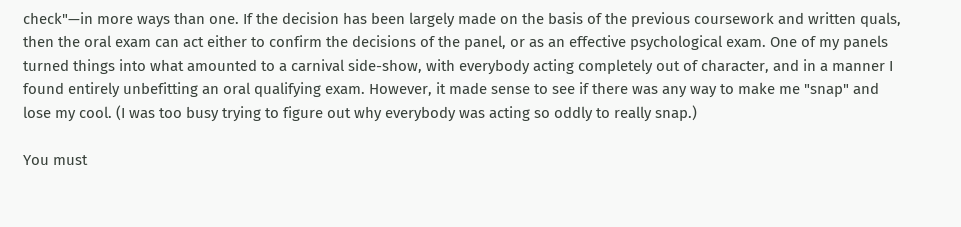check"—in more ways than one. If the decision has been largely made on the basis of the previous coursework and written quals, then the oral exam can act either to confirm the decisions of the panel, or as an effective psychological exam. One of my panels turned things into what amounted to a carnival side-show, with everybody acting completely out of character, and in a manner I found entirely unbefitting an oral qualifying exam. However, it made sense to see if there was any way to make me "snap" and lose my cool. (I was too busy trying to figure out why everybody was acting so oddly to really snap.)

You must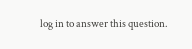log in to answer this question.